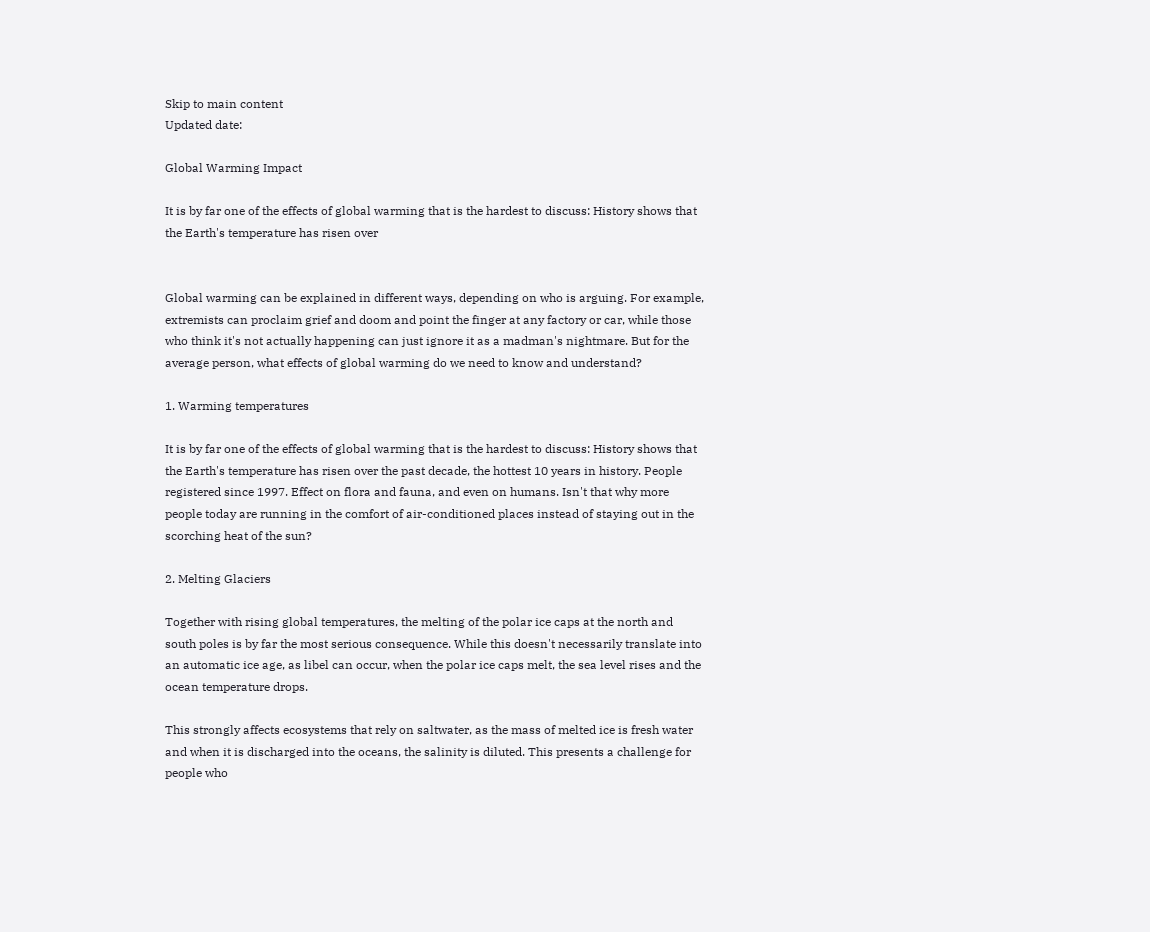Skip to main content
Updated date:

Global Warming Impact

It is by far one of the effects of global warming that is the hardest to discuss: History shows that the Earth's temperature has risen over


Global warming can be explained in different ways, depending on who is arguing. For example, extremists can proclaim grief and doom and point the finger at any factory or car, while those who think it's not actually happening can just ignore it as a madman's nightmare. But for the average person, what effects of global warming do we need to know and understand?

1. Warming temperatures

It is by far one of the effects of global warming that is the hardest to discuss: History shows that the Earth's temperature has risen over the past decade, the hottest 10 years in history. People registered since 1997. Effect on flora and fauna, and even on humans. Isn't that why more people today are running in the comfort of air-conditioned places instead of staying out in the scorching heat of the sun?

2. Melting Glaciers

Together with rising global temperatures, the melting of the polar ice caps at the north and south poles is by far the most serious consequence. While this doesn't necessarily translate into an automatic ice age, as libel can occur, when the polar ice caps melt, the sea level rises and the ocean temperature drops.

This strongly affects ecosystems that rely on saltwater, as the mass of melted ice is fresh water and when it is discharged into the oceans, the salinity is diluted. This presents a challenge for people who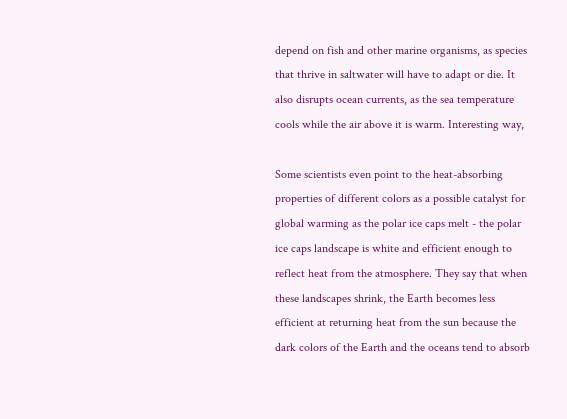depend on fish and other marine organisms, as species that thrive in saltwater will have to adapt or die. It also disrupts ocean currents, as the sea temperature cools while the air above it is warm. Interesting way,

Some scientists even point to the heat-absorbing properties of different colors as a possible catalyst for global warming as the polar ice caps melt - the polar ice caps landscape is white and efficient enough to reflect heat from the atmosphere. They say that when these landscapes shrink, the Earth becomes less efficient at returning heat from the sun because the dark colors of the Earth and the oceans tend to absorb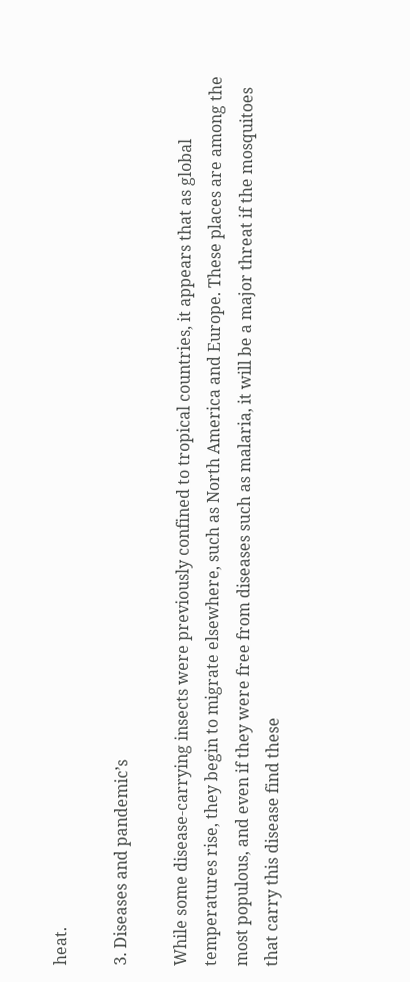heat.

3. Diseases and pandemic’s

While some disease-carrying insects were previously confined to tropical countries, it appears that as global temperatures rise, they begin to migrate elsewhere, such as North America and Europe. These places are among the most populous, and even if they were free from diseases such as malaria, it will be a major threat if the mosquitoes that carry this disease find these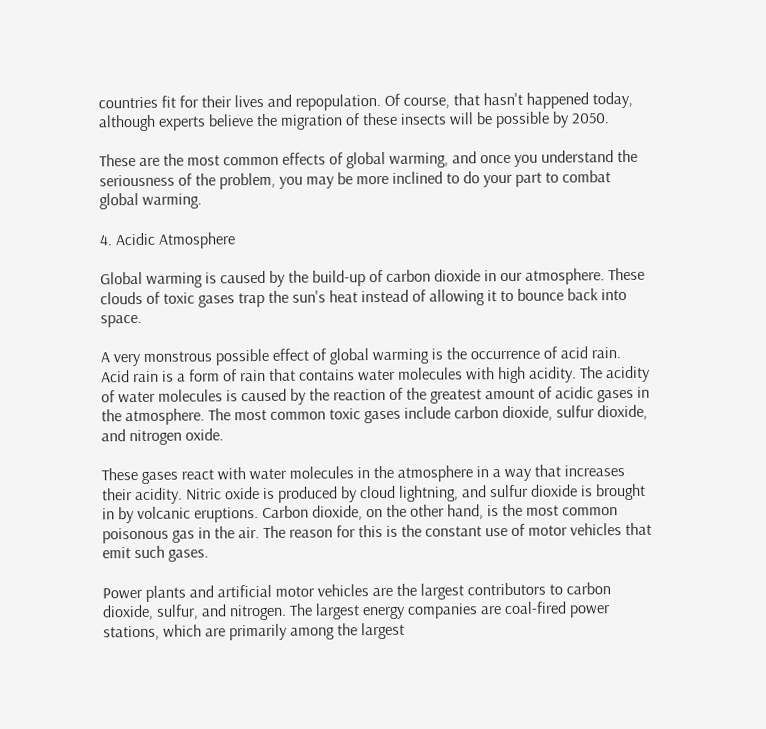countries fit for their lives and repopulation. Of course, that hasn't happened today, although experts believe the migration of these insects will be possible by 2050.

These are the most common effects of global warming, and once you understand the seriousness of the problem, you may be more inclined to do your part to combat global warming.

4. Acidic Atmosphere

Global warming is caused by the build-up of carbon dioxide in our atmosphere. These clouds of toxic gases trap the sun's heat instead of allowing it to bounce back into space.

A very monstrous possible effect of global warming is the occurrence of acid rain. Acid rain is a form of rain that contains water molecules with high acidity. The acidity of water molecules is caused by the reaction of the greatest amount of acidic gases in the atmosphere. The most common toxic gases include carbon dioxide, sulfur dioxide, and nitrogen oxide.

These gases react with water molecules in the atmosphere in a way that increases their acidity. Nitric oxide is produced by cloud lightning, and sulfur dioxide is brought in by volcanic eruptions. Carbon dioxide, on the other hand, is the most common poisonous gas in the air. The reason for this is the constant use of motor vehicles that emit such gases.

Power plants and artificial motor vehicles are the largest contributors to carbon dioxide, sulfur, and nitrogen. The largest energy companies are coal-fired power stations, which are primarily among the largest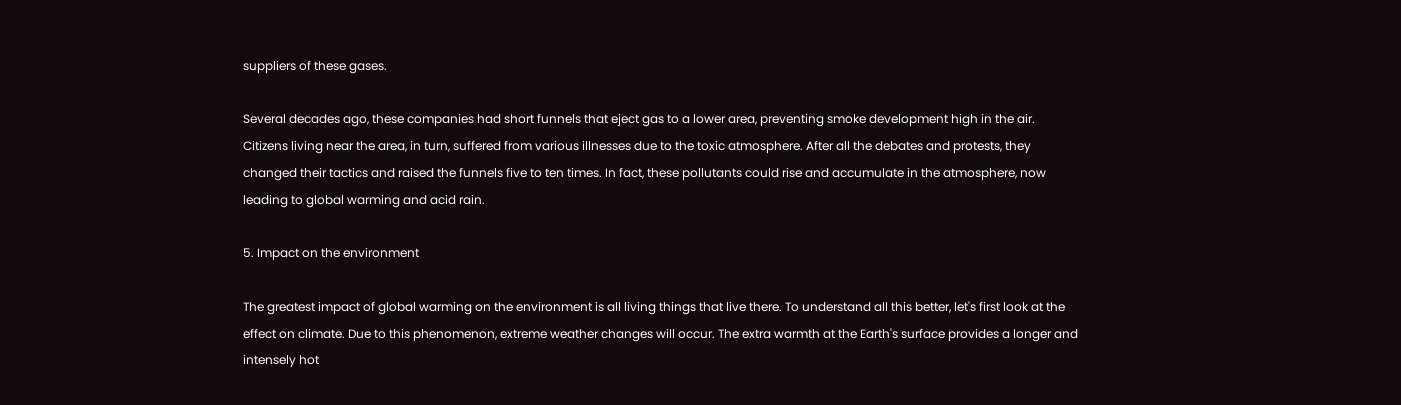suppliers of these gases.

Several decades ago, these companies had short funnels that eject gas to a lower area, preventing smoke development high in the air. Citizens living near the area, in turn, suffered from various illnesses due to the toxic atmosphere. After all the debates and protests, they changed their tactics and raised the funnels five to ten times. In fact, these pollutants could rise and accumulate in the atmosphere, now leading to global warming and acid rain.

5. Impact on the environment

The greatest impact of global warming on the environment is all living things that live there. To understand all this better, let's first look at the effect on climate. Due to this phenomenon, extreme weather changes will occur. The extra warmth at the Earth's surface provides a longer and intensely hot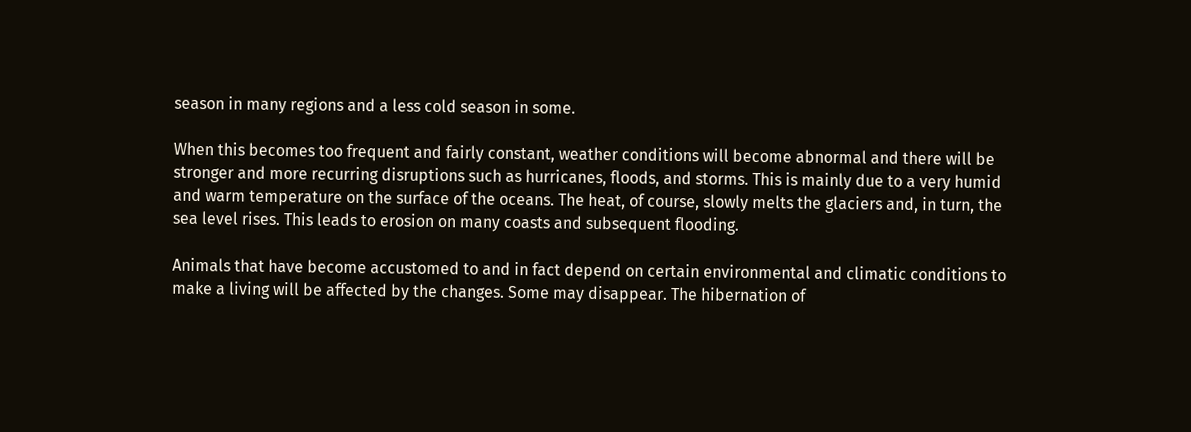season in many regions and a less cold season in some.

When this becomes too frequent and fairly constant, weather conditions will become abnormal and there will be stronger and more recurring disruptions such as hurricanes, floods, and storms. This is mainly due to a very humid and warm temperature on the surface of the oceans. The heat, of course, slowly melts the glaciers and, in turn, the sea level rises. This leads to erosion on many coasts and subsequent flooding.

Animals that have become accustomed to and in fact depend on certain environmental and climatic conditions to make a living will be affected by the changes. Some may disappear. The hibernation of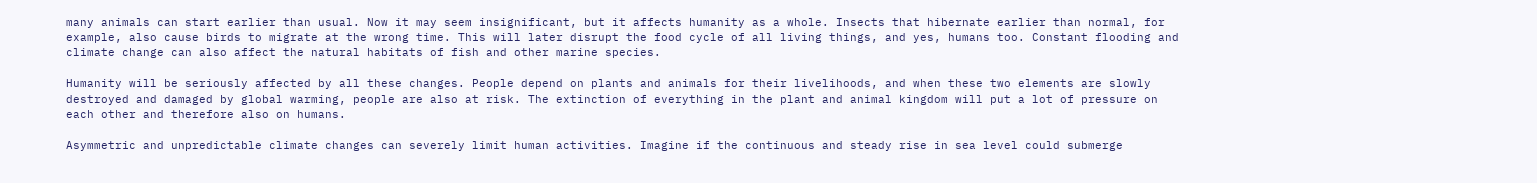many animals can start earlier than usual. Now it may seem insignificant, but it affects humanity as a whole. Insects that hibernate earlier than normal, for example, also cause birds to migrate at the wrong time. This will later disrupt the food cycle of all living things, and yes, humans too. Constant flooding and climate change can also affect the natural habitats of fish and other marine species.

Humanity will be seriously affected by all these changes. People depend on plants and animals for their livelihoods, and when these two elements are slowly destroyed and damaged by global warming, people are also at risk. The extinction of everything in the plant and animal kingdom will put a lot of pressure on each other and therefore also on humans.

Asymmetric and unpredictable climate changes can severely limit human activities. Imagine if the continuous and steady rise in sea level could submerge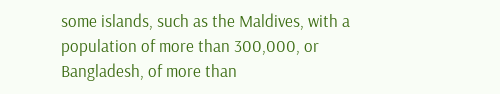some islands, such as the Maldives, with a population of more than 300,000, or Bangladesh, of more than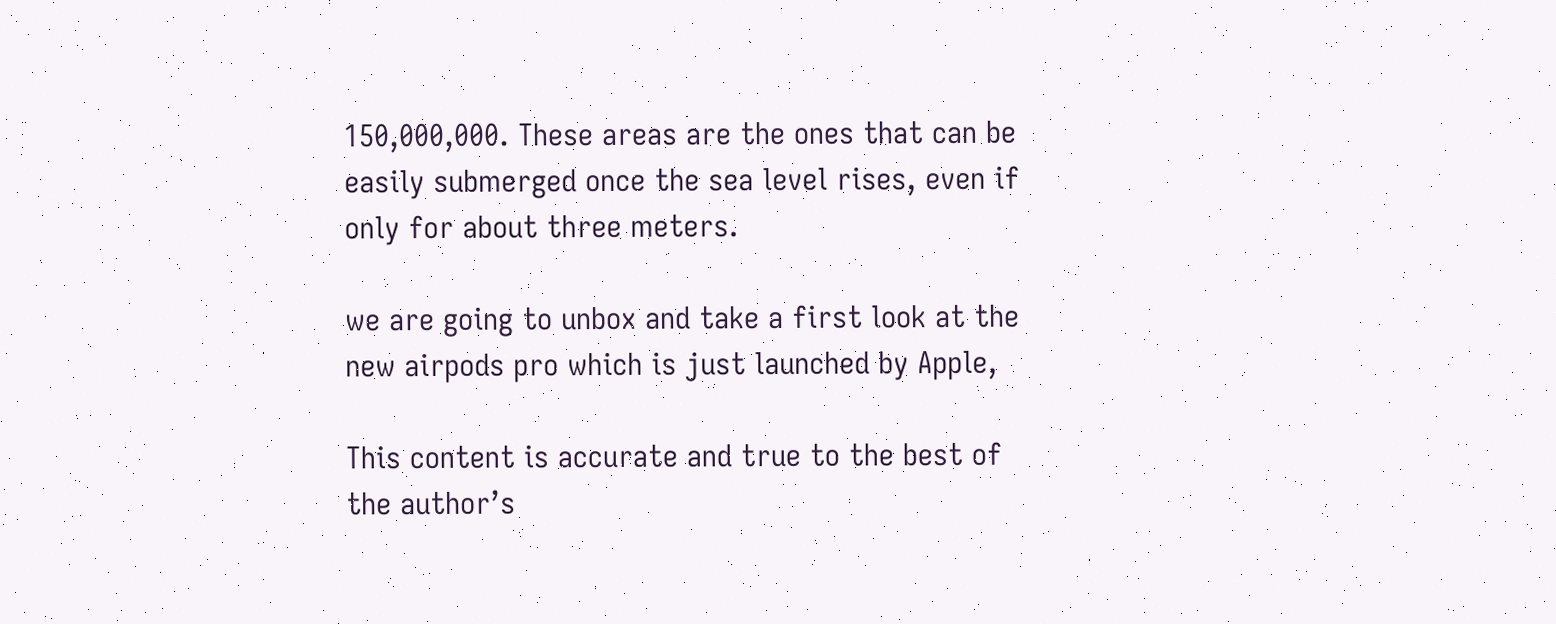150,000,000. These areas are the ones that can be easily submerged once the sea level rises, even if only for about three meters.

we are going to unbox and take a first look at the new airpods pro which is just launched by Apple,

This content is accurate and true to the best of the author’s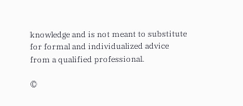knowledge and is not meant to substitute for formal and individualized advice from a qualified professional.

©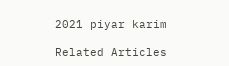2021 piyar karim

Related Articles